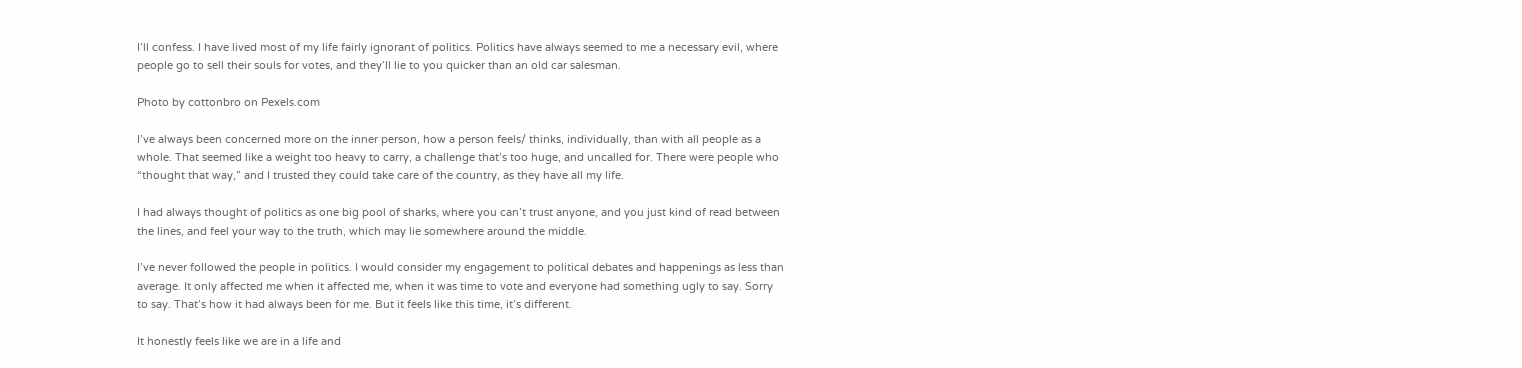I’ll confess. I have lived most of my life fairly ignorant of politics. Politics have always seemed to me a necessary evil, where people go to sell their souls for votes, and they’ll lie to you quicker than an old car salesman.

Photo by cottonbro on Pexels.com

I’ve always been concerned more on the inner person, how a person feels/ thinks, individually, than with all people as a whole. That seemed like a weight too heavy to carry, a challenge that’s too huge, and uncalled for. There were people who “thought that way,” and I trusted they could take care of the country, as they have all my life.

I had always thought of politics as one big pool of sharks, where you can’t trust anyone, and you just kind of read between the lines, and feel your way to the truth, which may lie somewhere around the middle.

I’ve never followed the people in politics. I would consider my engagement to political debates and happenings as less than average. It only affected me when it affected me, when it was time to vote and everyone had something ugly to say. Sorry to say. That’s how it had always been for me. But it feels like this time, it’s different.

It honestly feels like we are in a life and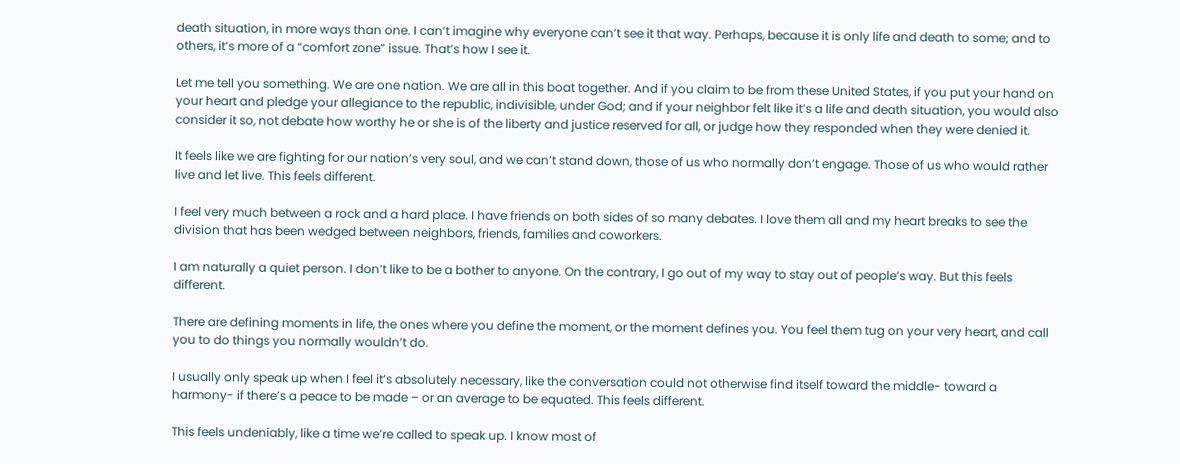death situation, in more ways than one. I can’t imagine why everyone can’t see it that way. Perhaps, because it is only life and death to some; and to others, it’s more of a “comfort zone” issue. That’s how I see it.

Let me tell you something. We are one nation. We are all in this boat together. And if you claim to be from these United States, if you put your hand on your heart and pledge your allegiance to the republic, indivisible, under God; and if your neighbor felt like it’s a life and death situation, you would also consider it so, not debate how worthy he or she is of the liberty and justice reserved for all, or judge how they responded when they were denied it.

It feels like we are fighting for our nation’s very soul, and we can’t stand down, those of us who normally don’t engage. Those of us who would rather live and let live. This feels different.

I feel very much between a rock and a hard place. I have friends on both sides of so many debates. I love them all and my heart breaks to see the division that has been wedged between neighbors, friends, families and coworkers.

I am naturally a quiet person. I don’t like to be a bother to anyone. On the contrary, I go out of my way to stay out of people’s way. But this feels different.

There are defining moments in life, the ones where you define the moment, or the moment defines you. You feel them tug on your very heart, and call you to do things you normally wouldn’t do.

I usually only speak up when I feel it’s absolutely necessary, like the conversation could not otherwise find itself toward the middle- toward a harmony- if there’s a peace to be made – or an average to be equated. This feels different.

This feels undeniably, like a time we’re called to speak up. I know most of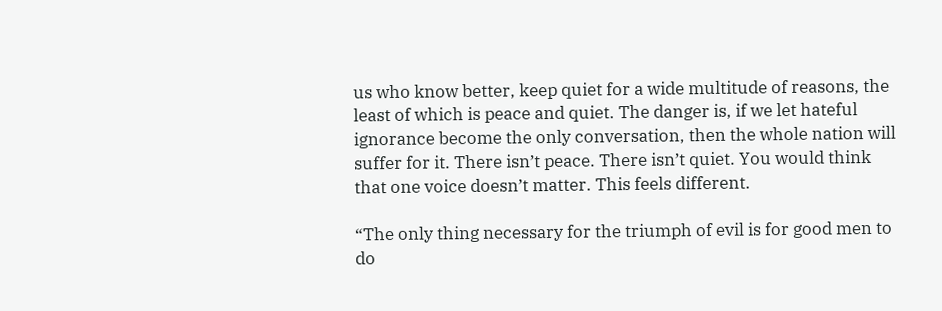us who know better, keep quiet for a wide multitude of reasons, the least of which is peace and quiet. The danger is, if we let hateful ignorance become the only conversation, then the whole nation will suffer for it. There isn’t peace. There isn’t quiet. You would think that one voice doesn’t matter. This feels different.

“The only thing necessary for the triumph of evil is for good men to do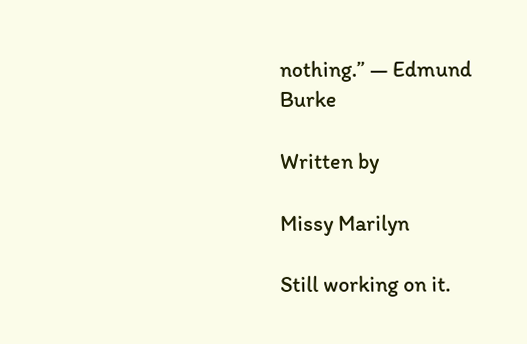nothing.” ― Edmund Burke

Written by

Missy Marilyn

Still working on it.